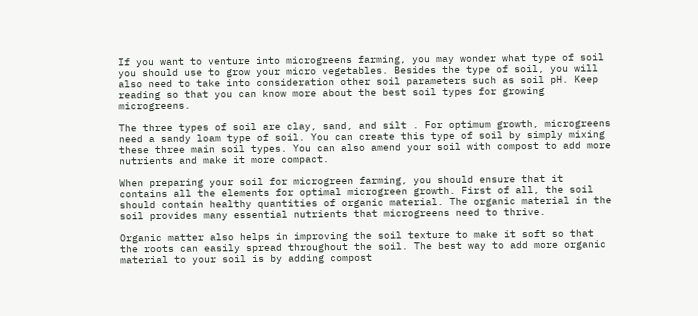If you want to venture into microgreens farming, you may wonder what type of soil you should use to grow your micro vegetables. Besides the type of soil, you will also need to take into consideration other soil parameters such as soil pH. Keep reading so that you can know more about the best soil types for growing microgreens.

The three types of soil are clay, sand, and silt . For optimum growth, microgreens need a sandy loam type of soil. You can create this type of soil by simply mixing these three main soil types. You can also amend your soil with compost to add more nutrients and make it more compact.

When preparing your soil for microgreen farming, you should ensure that it contains all the elements for optimal microgreen growth. First of all, the soil should contain healthy quantities of organic material. The organic material in the soil provides many essential nutrients that microgreens need to thrive.

Organic matter also helps in improving the soil texture to make it soft so that the roots can easily spread throughout the soil. The best way to add more organic material to your soil is by adding compost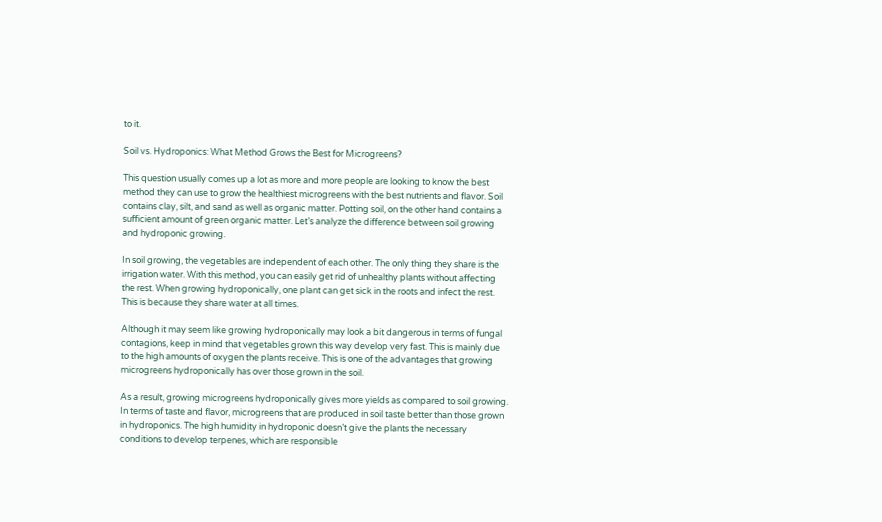to it.

Soil vs. Hydroponics: What Method Grows the Best for Microgreens?

This question usually comes up a lot as more and more people are looking to know the best method they can use to grow the healthiest microgreens with the best nutrients and flavor. Soil contains clay, silt, and sand as well as organic matter. Potting soil, on the other hand contains a sufficient amount of green organic matter. Let’s analyze the difference between soil growing and hydroponic growing.

In soil growing, the vegetables are independent of each other. The only thing they share is the irrigation water. With this method, you can easily get rid of unhealthy plants without affecting the rest. When growing hydroponically, one plant can get sick in the roots and infect the rest. This is because they share water at all times.

Although it may seem like growing hydroponically may look a bit dangerous in terms of fungal contagions, keep in mind that vegetables grown this way develop very fast. This is mainly due to the high amounts of oxygen the plants receive. This is one of the advantages that growing microgreens hydroponically has over those grown in the soil.

As a result, growing microgreens hydroponically gives more yields as compared to soil growing. In terms of taste and flavor, microgreens that are produced in soil taste better than those grown in hydroponics. The high humidity in hydroponic doesn’t give the plants the necessary conditions to develop terpenes, which are responsible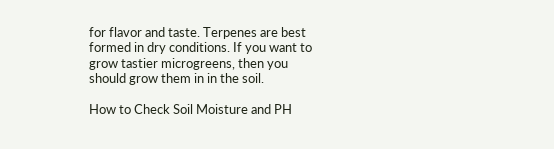for flavor and taste. Terpenes are best formed in dry conditions. If you want to grow tastier microgreens, then you should grow them in in the soil.

How to Check Soil Moisture and PH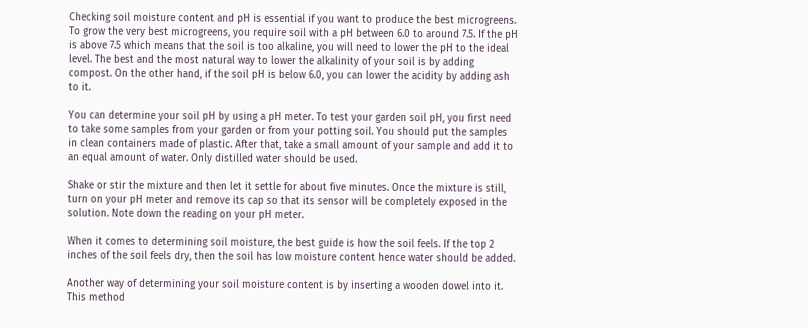Checking soil moisture content and pH is essential if you want to produce the best microgreens. To grow the very best microgreens, you require soil with a pH between 6.0 to around 7.5. If the pH is above 7.5 which means that the soil is too alkaline, you will need to lower the pH to the ideal level. The best and the most natural way to lower the alkalinity of your soil is by adding compost. On the other hand, if the soil pH is below 6.0, you can lower the acidity by adding ash to it.

You can determine your soil pH by using a pH meter. To test your garden soil pH, you first need to take some samples from your garden or from your potting soil. You should put the samples in clean containers made of plastic. After that, take a small amount of your sample and add it to an equal amount of water. Only distilled water should be used.

Shake or stir the mixture and then let it settle for about five minutes. Once the mixture is still, turn on your pH meter and remove its cap so that its sensor will be completely exposed in the solution. Note down the reading on your pH meter.

When it comes to determining soil moisture, the best guide is how the soil feels. If the top 2 inches of the soil feels dry, then the soil has low moisture content hence water should be added.

Another way of determining your soil moisture content is by inserting a wooden dowel into it. This method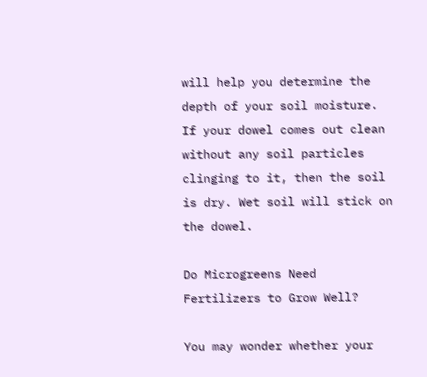will help you determine the depth of your soil moisture. If your dowel comes out clean without any soil particles clinging to it, then the soil is dry. Wet soil will stick on the dowel.

Do Microgreens Need Fertilizers to Grow Well?

You may wonder whether your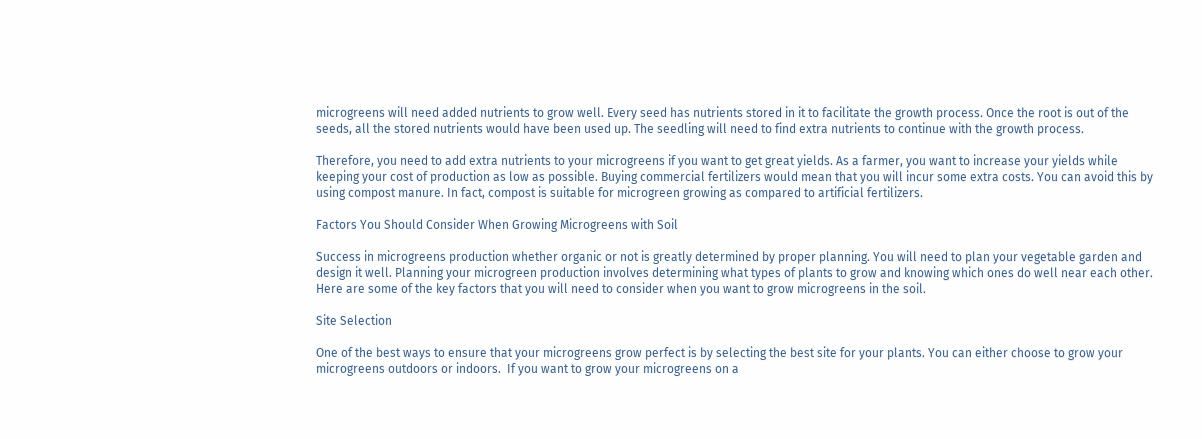microgreens will need added nutrients to grow well. Every seed has nutrients stored in it to facilitate the growth process. Once the root is out of the seeds, all the stored nutrients would have been used up. The seedling will need to find extra nutrients to continue with the growth process.

Therefore, you need to add extra nutrients to your microgreens if you want to get great yields. As a farmer, you want to increase your yields while keeping your cost of production as low as possible. Buying commercial fertilizers would mean that you will incur some extra costs. You can avoid this by using compost manure. In fact, compost is suitable for microgreen growing as compared to artificial fertilizers.

Factors You Should Consider When Growing Microgreens with Soil

Success in microgreens production whether organic or not is greatly determined by proper planning. You will need to plan your vegetable garden and design it well. Planning your microgreen production involves determining what types of plants to grow and knowing which ones do well near each other. Here are some of the key factors that you will need to consider when you want to grow microgreens in the soil.

Site Selection

One of the best ways to ensure that your microgreens grow perfect is by selecting the best site for your plants. You can either choose to grow your microgreens outdoors or indoors.  If you want to grow your microgreens on a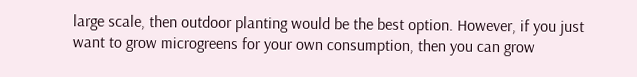large scale, then outdoor planting would be the best option. However, if you just want to grow microgreens for your own consumption, then you can grow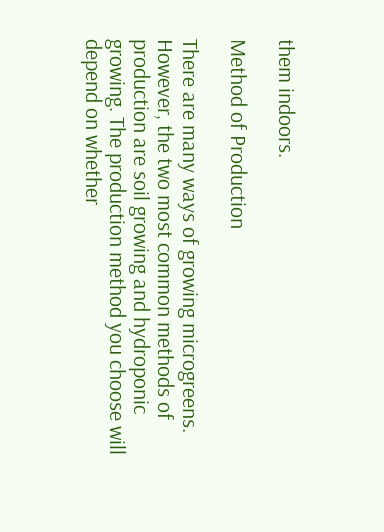them indoors.

Method of Production

There are many ways of growing microgreens. However, the two most common methods of production are soil growing and hydroponic growing. The production method you choose will depend on whether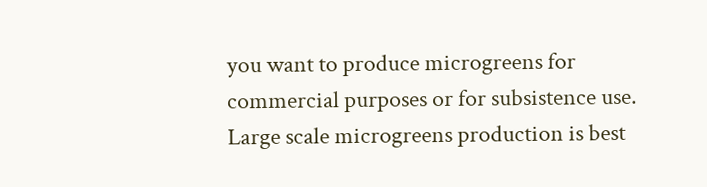you want to produce microgreens for commercial purposes or for subsistence use. Large scale microgreens production is best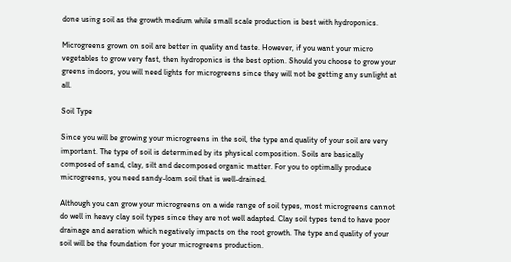done using soil as the growth medium while small scale production is best with hydroponics.

Microgreens grown on soil are better in quality and taste. However, if you want your micro vegetables to grow very fast, then hydroponics is the best option. Should you choose to grow your greens indoors, you will need lights for microgreens since they will not be getting any sunlight at all.

Soil Type

Since you will be growing your microgreens in the soil, the type and quality of your soil are very important. The type of soil is determined by its physical composition. Soils are basically composed of sand, clay, silt and decomposed organic matter. For you to optimally produce microgreens, you need sandy-loam soil that is well-drained.

Although you can grow your microgreens on a wide range of soil types, most microgreens cannot do well in heavy clay soil types since they are not well adapted. Clay soil types tend to have poor drainage and aeration which negatively impacts on the root growth. The type and quality of your soil will be the foundation for your microgreens production.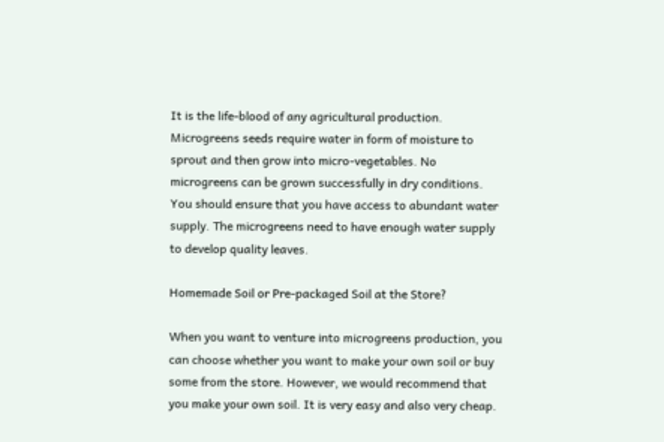It is the life-blood of any agricultural production. Microgreens seeds require water in form of moisture to sprout and then grow into micro-vegetables. No microgreens can be grown successfully in dry conditions. You should ensure that you have access to abundant water supply. The microgreens need to have enough water supply to develop quality leaves.

Homemade Soil or Pre-packaged Soil at the Store?

When you want to venture into microgreens production, you can choose whether you want to make your own soil or buy some from the store. However, we would recommend that you make your own soil. It is very easy and also very cheap.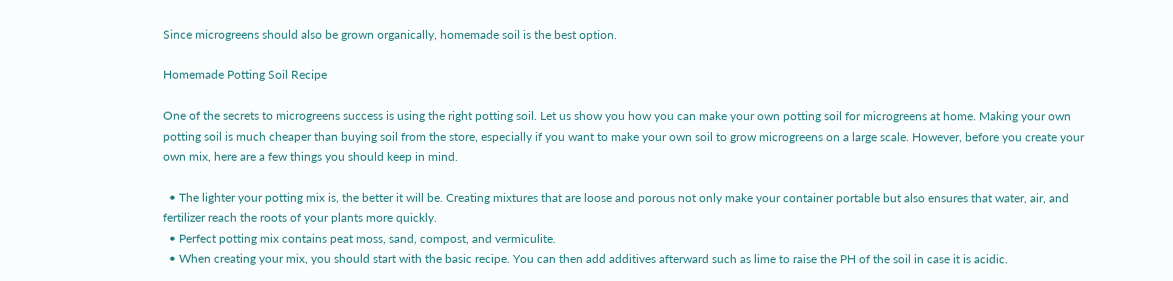Since microgreens should also be grown organically, homemade soil is the best option.

Homemade Potting Soil Recipe

One of the secrets to microgreens success is using the right potting soil. Let us show you how you can make your own potting soil for microgreens at home. Making your own potting soil is much cheaper than buying soil from the store, especially if you want to make your own soil to grow microgreens on a large scale. However, before you create your own mix, here are a few things you should keep in mind.

  • The lighter your potting mix is, the better it will be. Creating mixtures that are loose and porous not only make your container portable but also ensures that water, air, and fertilizer reach the roots of your plants more quickly.
  • Perfect potting mix contains peat moss, sand, compost, and vermiculite.
  • When creating your mix, you should start with the basic recipe. You can then add additives afterward such as lime to raise the PH of the soil in case it is acidic.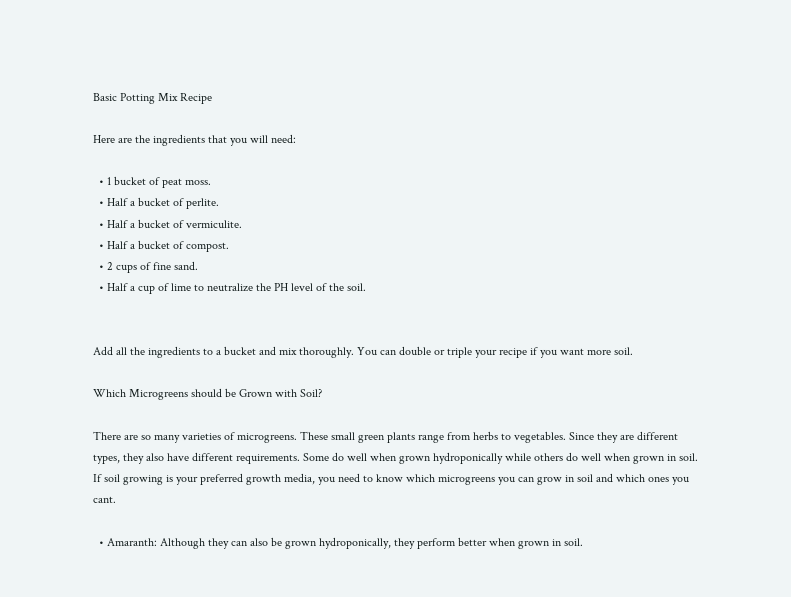Basic Potting Mix Recipe

Here are the ingredients that you will need:

  • 1 bucket of peat moss.
  • Half a bucket of perlite.
  • Half a bucket of vermiculite.
  • Half a bucket of compost.
  • 2 cups of fine sand.
  • Half a cup of lime to neutralize the PH level of the soil.


Add all the ingredients to a bucket and mix thoroughly. You can double or triple your recipe if you want more soil.

Which Microgreens should be Grown with Soil?

There are so many varieties of microgreens. These small green plants range from herbs to vegetables. Since they are different types, they also have different requirements. Some do well when grown hydroponically while others do well when grown in soil. If soil growing is your preferred growth media, you need to know which microgreens you can grow in soil and which ones you cant.

  • Amaranth: Although they can also be grown hydroponically, they perform better when grown in soil.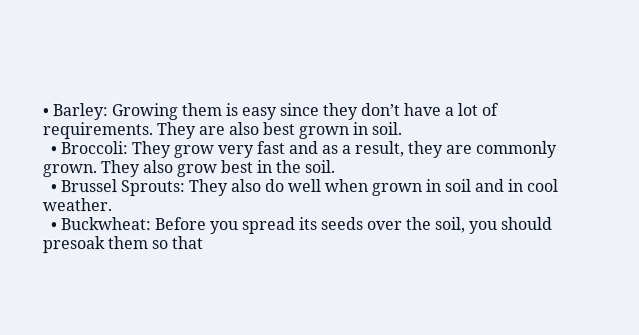• Barley: Growing them is easy since they don’t have a lot of requirements. They are also best grown in soil.
  • Broccoli: They grow very fast and as a result, they are commonly grown. They also grow best in the soil.
  • Brussel Sprouts: They also do well when grown in soil and in cool weather.
  • Buckwheat: Before you spread its seeds over the soil, you should presoak them so that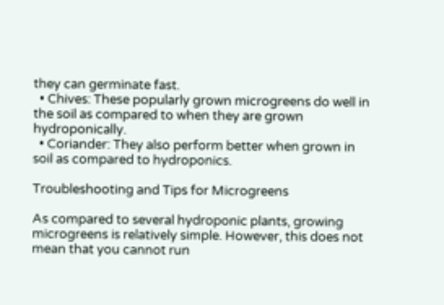they can germinate fast.
  • Chives: These popularly grown microgreens do well in the soil as compared to when they are grown hydroponically.
  • Coriander: They also perform better when grown in soil as compared to hydroponics.

Troubleshooting and Tips for Microgreens

As compared to several hydroponic plants, growing microgreens is relatively simple. However, this does not mean that you cannot run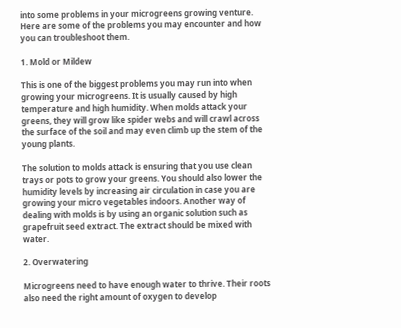into some problems in your microgreens growing venture. Here are some of the problems you may encounter and how you can troubleshoot them.

1. Mold or Mildew

This is one of the biggest problems you may run into when growing your microgreens. It is usually caused by high temperature and high humidity. When molds attack your greens, they will grow like spider webs and will crawl across the surface of the soil and may even climb up the stem of the young plants.

The solution to molds attack is ensuring that you use clean trays or pots to grow your greens. You should also lower the humidity levels by increasing air circulation in case you are growing your micro vegetables indoors. Another way of dealing with molds is by using an organic solution such as grapefruit seed extract. The extract should be mixed with water.

2. Overwatering

Microgreens need to have enough water to thrive. Their roots also need the right amount of oxygen to develop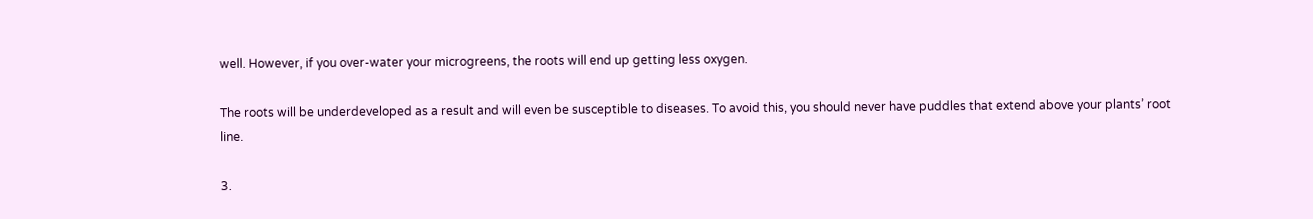well. However, if you over-water your microgreens, the roots will end up getting less oxygen.

The roots will be underdeveloped as a result and will even be susceptible to diseases. To avoid this, you should never have puddles that extend above your plants’ root line.

3.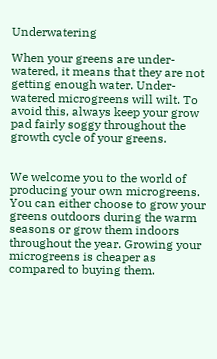Underwatering

When your greens are under-watered, it means that they are not getting enough water. Under-watered microgreens will wilt. To avoid this, always keep your grow pad fairly soggy throughout the growth cycle of your greens.


We welcome you to the world of producing your own microgreens. You can either choose to grow your greens outdoors during the warm seasons or grow them indoors throughout the year. Growing your microgreens is cheaper as compared to buying them.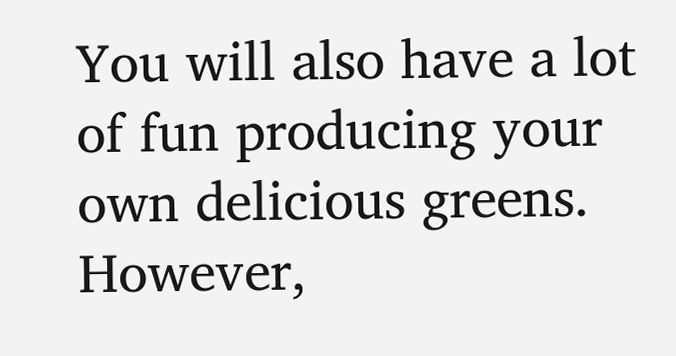You will also have a lot of fun producing your own delicious greens. However,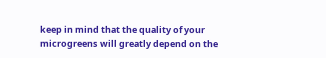keep in mind that the quality of your microgreens will greatly depend on the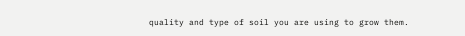quality and type of soil you are using to grow them.